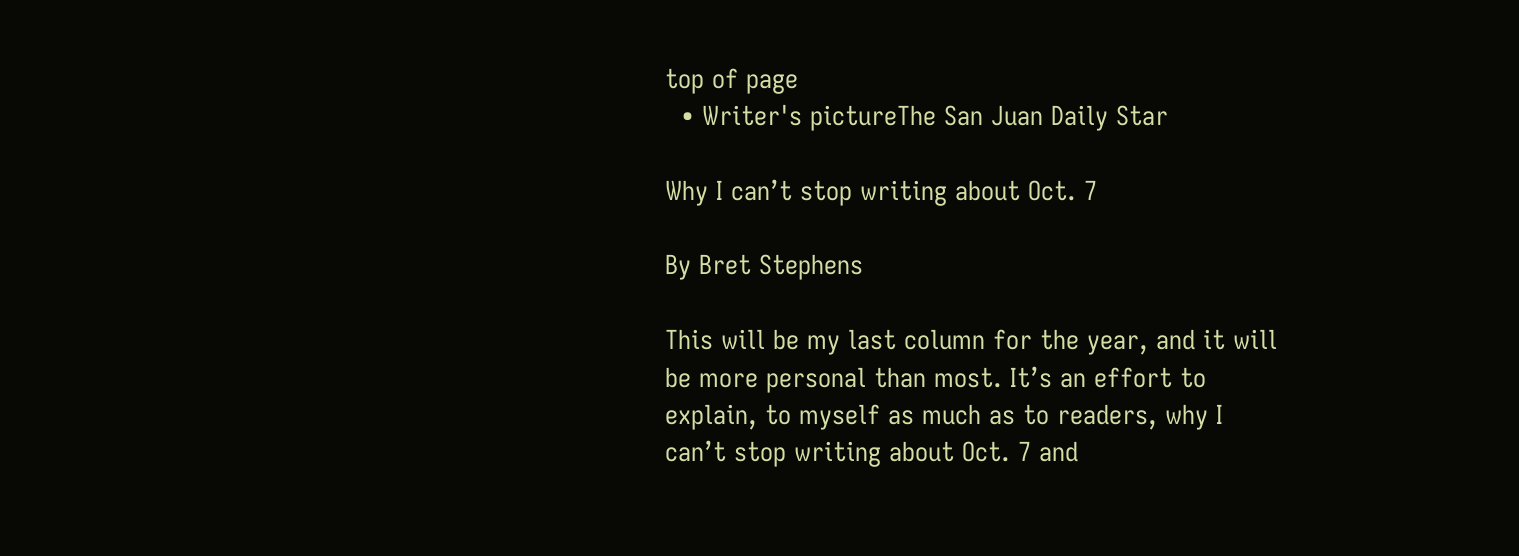top of page
  • Writer's pictureThe San Juan Daily Star

Why I can’t stop writing about Oct. 7

By Bret Stephens

This will be my last column for the year, and it will be more personal than most. It’s an effort to explain, to myself as much as to readers, why I can’t stop writing about Oct. 7 and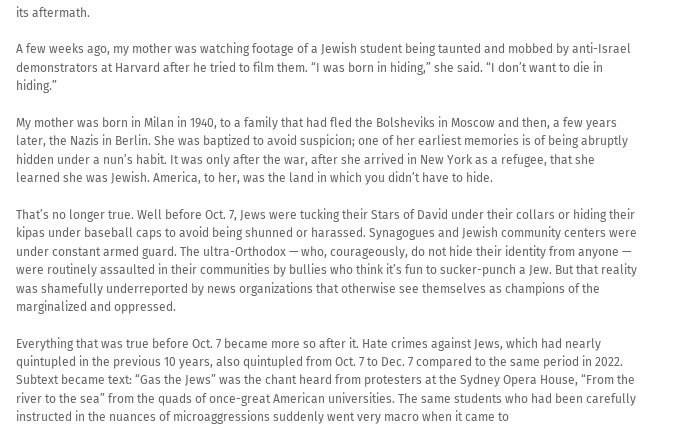its aftermath.

A few weeks ago, my mother was watching footage of a Jewish student being taunted and mobbed by anti-Israel demonstrators at Harvard after he tried to film them. “I was born in hiding,” she said. “I don’t want to die in hiding.”

My mother was born in Milan in 1940, to a family that had fled the Bolsheviks in Moscow and then, a few years later, the Nazis in Berlin. She was baptized to avoid suspicion; one of her earliest memories is of being abruptly hidden under a nun’s habit. It was only after the war, after she arrived in New York as a refugee, that she learned she was Jewish. America, to her, was the land in which you didn’t have to hide.

That’s no longer true. Well before Oct. 7, Jews were tucking their Stars of David under their collars or hiding their kipas under baseball caps to avoid being shunned or harassed. Synagogues and Jewish community centers were under constant armed guard. The ultra-Orthodox — who, courageously, do not hide their identity from anyone — were routinely assaulted in their communities by bullies who think it’s fun to sucker-punch a Jew. But that reality was shamefully underreported by news organizations that otherwise see themselves as champions of the marginalized and oppressed.

Everything that was true before Oct. 7 became more so after it. Hate crimes against Jews, which had nearly quintupled in the previous 10 years, also quintupled from Oct. 7 to Dec. 7 compared to the same period in 2022. Subtext became text: “Gas the Jews” was the chant heard from protesters at the Sydney Opera House, “From the river to the sea” from the quads of once-great American universities. The same students who had been carefully instructed in the nuances of microaggressions suddenly went very macro when it came to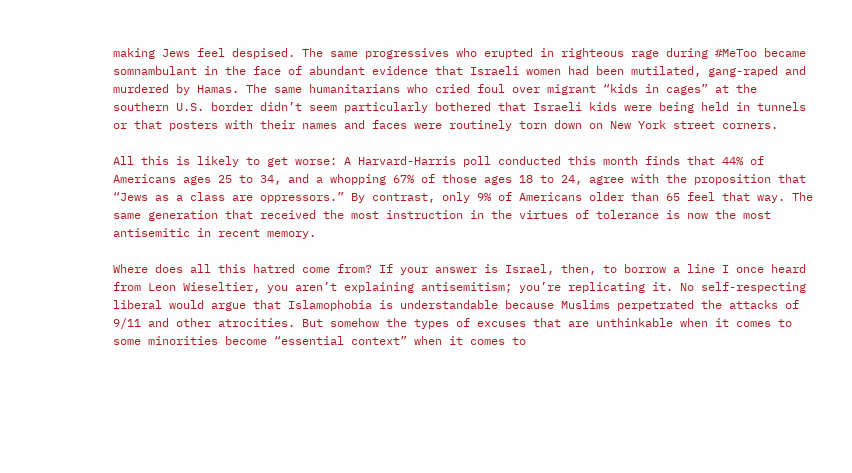making Jews feel despised. The same progressives who erupted in righteous rage during #MeToo became somnambulant in the face of abundant evidence that Israeli women had been mutilated, gang-raped and murdered by Hamas. The same humanitarians who cried foul over migrant “kids in cages” at the southern U.S. border didn’t seem particularly bothered that Israeli kids were being held in tunnels or that posters with their names and faces were routinely torn down on New York street corners.

All this is likely to get worse: A Harvard-Harris poll conducted this month finds that 44% of Americans ages 25 to 34, and a whopping 67% of those ages 18 to 24, agree with the proposition that “Jews as a class are oppressors.” By contrast, only 9% of Americans older than 65 feel that way. The same generation that received the most instruction in the virtues of tolerance is now the most antisemitic in recent memory.

Where does all this hatred come from? If your answer is Israel, then, to borrow a line I once heard from Leon Wieseltier, you aren’t explaining antisemitism; you’re replicating it. No self-respecting liberal would argue that Islamophobia is understandable because Muslims perpetrated the attacks of 9/11 and other atrocities. But somehow the types of excuses that are unthinkable when it comes to some minorities become “essential context” when it comes to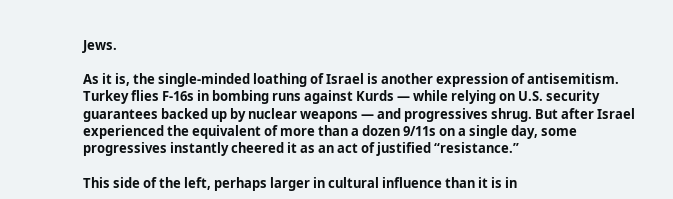Jews.

As it is, the single-minded loathing of Israel is another expression of antisemitism. Turkey flies F-16s in bombing runs against Kurds — while relying on U.S. security guarantees backed up by nuclear weapons — and progressives shrug. But after Israel experienced the equivalent of more than a dozen 9/11s on a single day, some progressives instantly cheered it as an act of justified “resistance.”

This side of the left, perhaps larger in cultural influence than it is in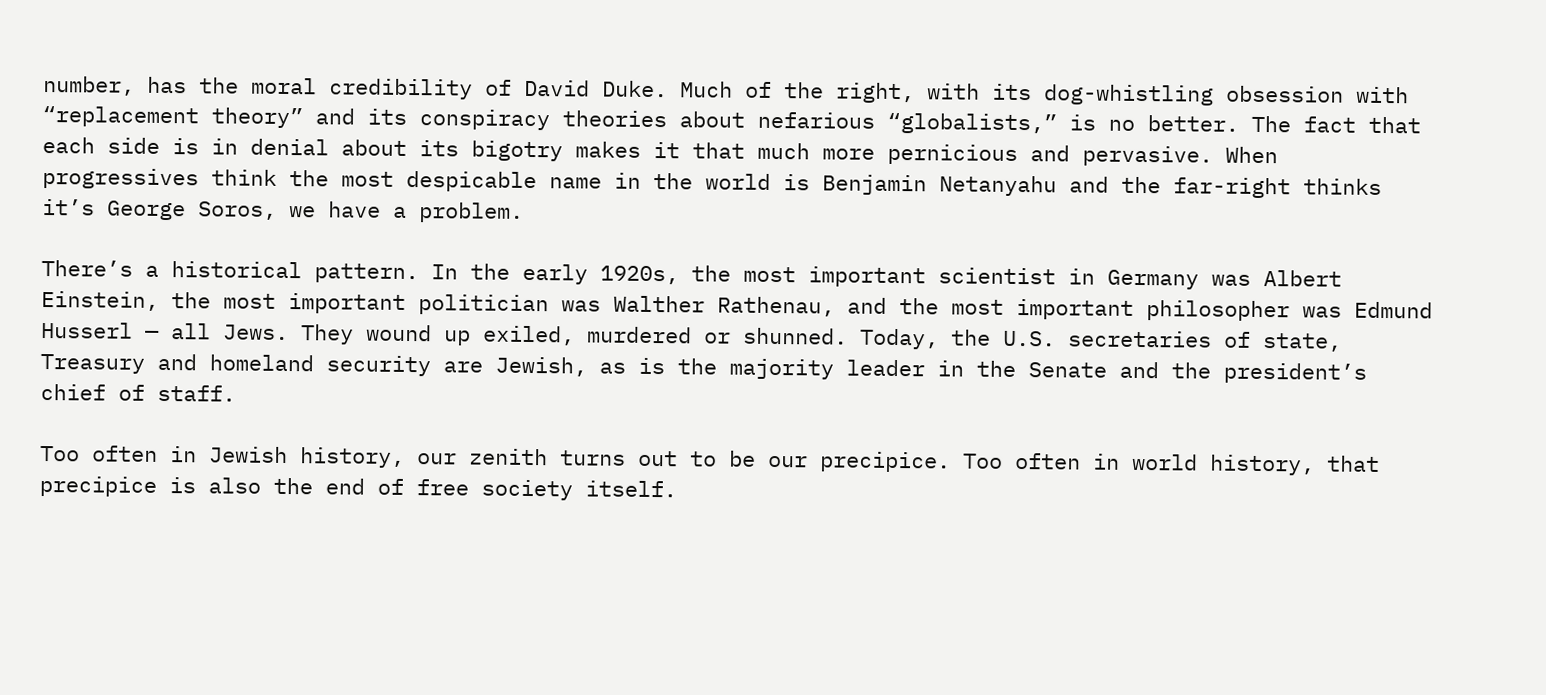number, has the moral credibility of David Duke. Much of the right, with its dog-whistling obsession with “replacement theory” and its conspiracy theories about nefarious “globalists,” is no better. The fact that each side is in denial about its bigotry makes it that much more pernicious and pervasive. When progressives think the most despicable name in the world is Benjamin Netanyahu and the far-right thinks it’s George Soros, we have a problem.

There’s a historical pattern. In the early 1920s, the most important scientist in Germany was Albert Einstein, the most important politician was Walther Rathenau, and the most important philosopher was Edmund Husserl — all Jews. They wound up exiled, murdered or shunned. Today, the U.S. secretaries of state, Treasury and homeland security are Jewish, as is the majority leader in the Senate and the president’s chief of staff.

Too often in Jewish history, our zenith turns out to be our precipice. Too often in world history, that precipice is also the end of free society itself.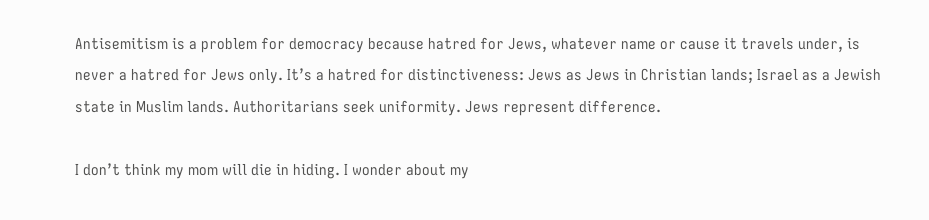Antisemitism is a problem for democracy because hatred for Jews, whatever name or cause it travels under, is never a hatred for Jews only. It’s a hatred for distinctiveness: Jews as Jews in Christian lands; Israel as a Jewish state in Muslim lands. Authoritarians seek uniformity. Jews represent difference.

I don’t think my mom will die in hiding. I wonder about my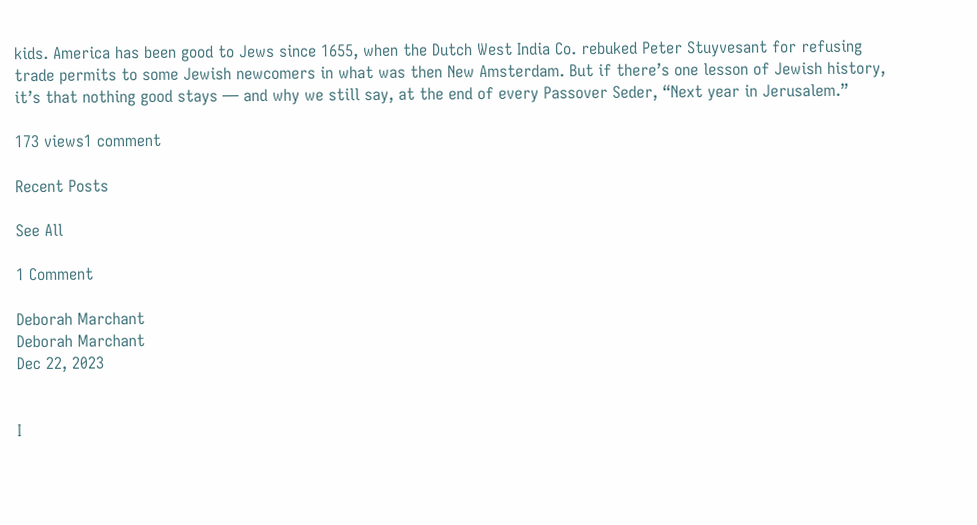kids. America has been good to Jews since 1655, when the Dutch West India Co. rebuked Peter Stuyvesant for refusing trade permits to some Jewish newcomers in what was then New Amsterdam. But if there’s one lesson of Jewish history, it’s that nothing good stays — and why we still say, at the end of every Passover Seder, “Next year in Jerusalem.”

173 views1 comment

Recent Posts

See All

1 Comment

Deborah Marchant
Deborah Marchant
Dec 22, 2023


I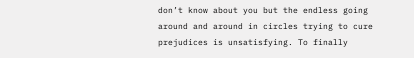don’t know about you but the endless going around and around in circles trying to cure prejudices is unsatisfying. To finally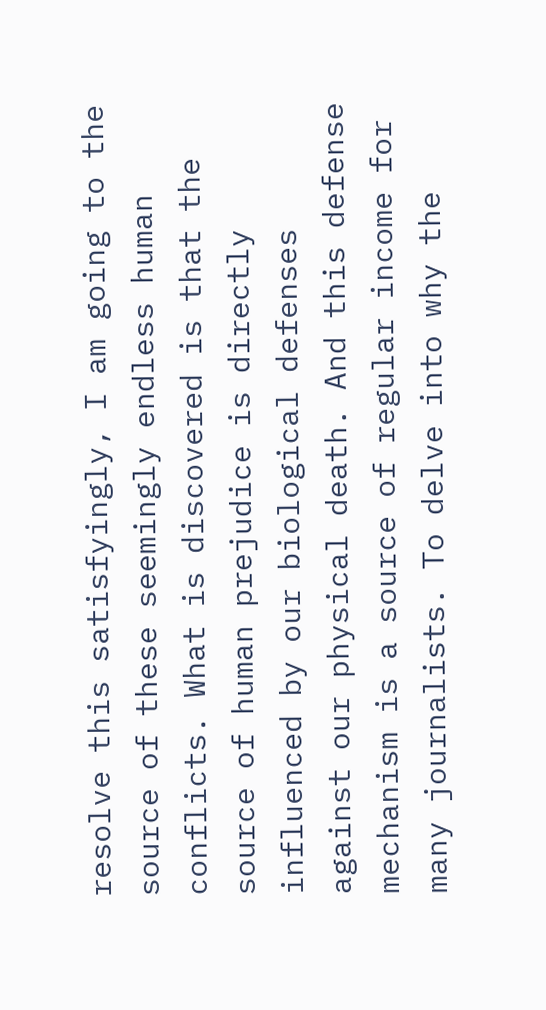resolve this satisfyingly, I am going to the source of these seemingly endless human conflicts. What is discovered is that the source of human prejudice is directly influenced by our biological defenses against our physical death. And this defense mechanism is a source of regular income for many journalists. To delve into why the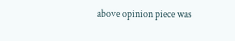above opinion piece was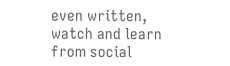even written, watch and learn from social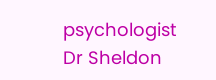psychologist Dr Sheldon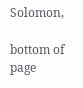Solomon,

bottom of page